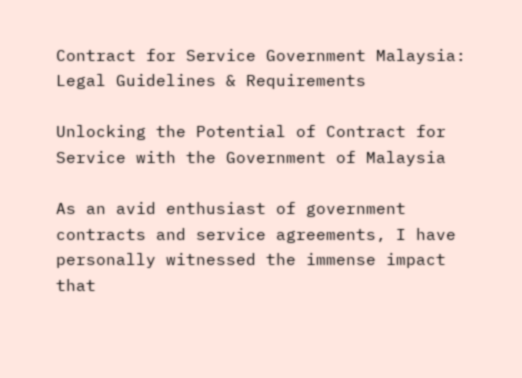Contract for Service Government Malaysia: Legal Guidelines & Requirements

Unlocking the Potential of Contract for Service with the Government of Malaysia

As an avid enthusiast of government contracts and service agreements, I have personally witnessed the immense impact that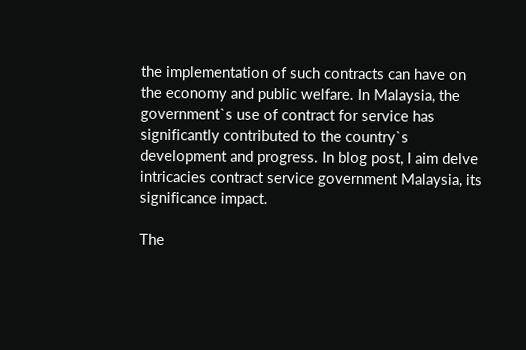the implementation of such contracts can have on the economy and public welfare. In Malaysia, the government`s use of contract for service has significantly contributed to the country`s development and progress. In blog post, I aim delve intricacies contract service government Malaysia, its significance impact.

The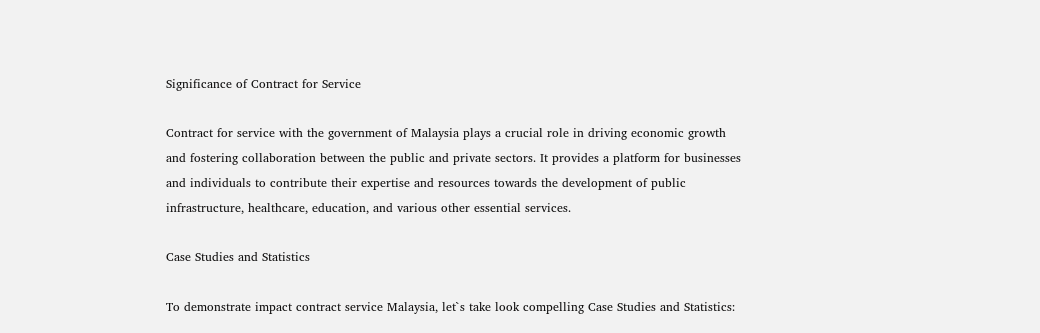Significance of Contract for Service

Contract for service with the government of Malaysia plays a crucial role in driving economic growth and fostering collaboration between the public and private sectors. It provides a platform for businesses and individuals to contribute their expertise and resources towards the development of public infrastructure, healthcare, education, and various other essential services.

Case Studies and Statistics

To demonstrate impact contract service Malaysia, let`s take look compelling Case Studies and Statistics: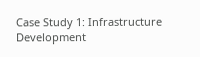Case Study 1: Infrastructure Development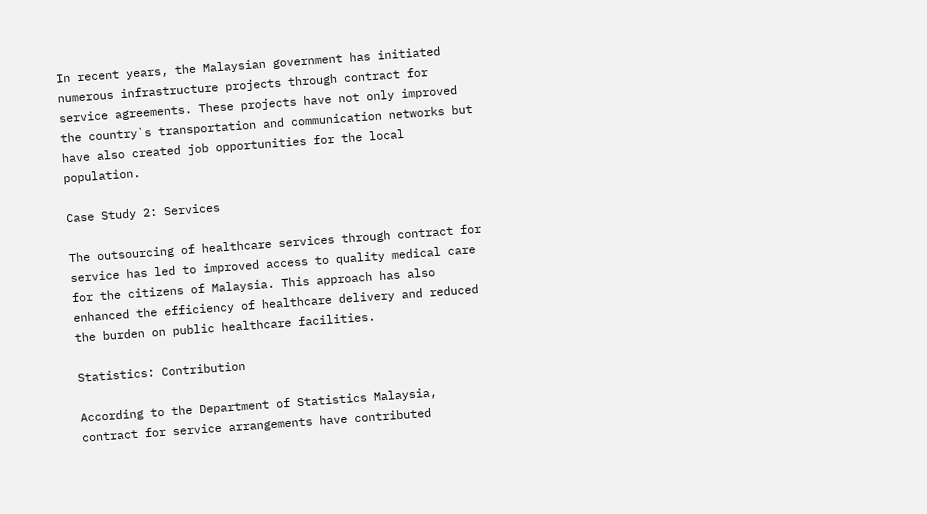In recent years, the Malaysian government has initiated numerous infrastructure projects through contract for service agreements. These projects have not only improved the country`s transportation and communication networks but have also created job opportunities for the local population.

Case Study 2: Services

The outsourcing of healthcare services through contract for service has led to improved access to quality medical care for the citizens of Malaysia. This approach has also enhanced the efficiency of healthcare delivery and reduced the burden on public healthcare facilities.

Statistics: Contribution

According to the Department of Statistics Malaysia, contract for service arrangements have contributed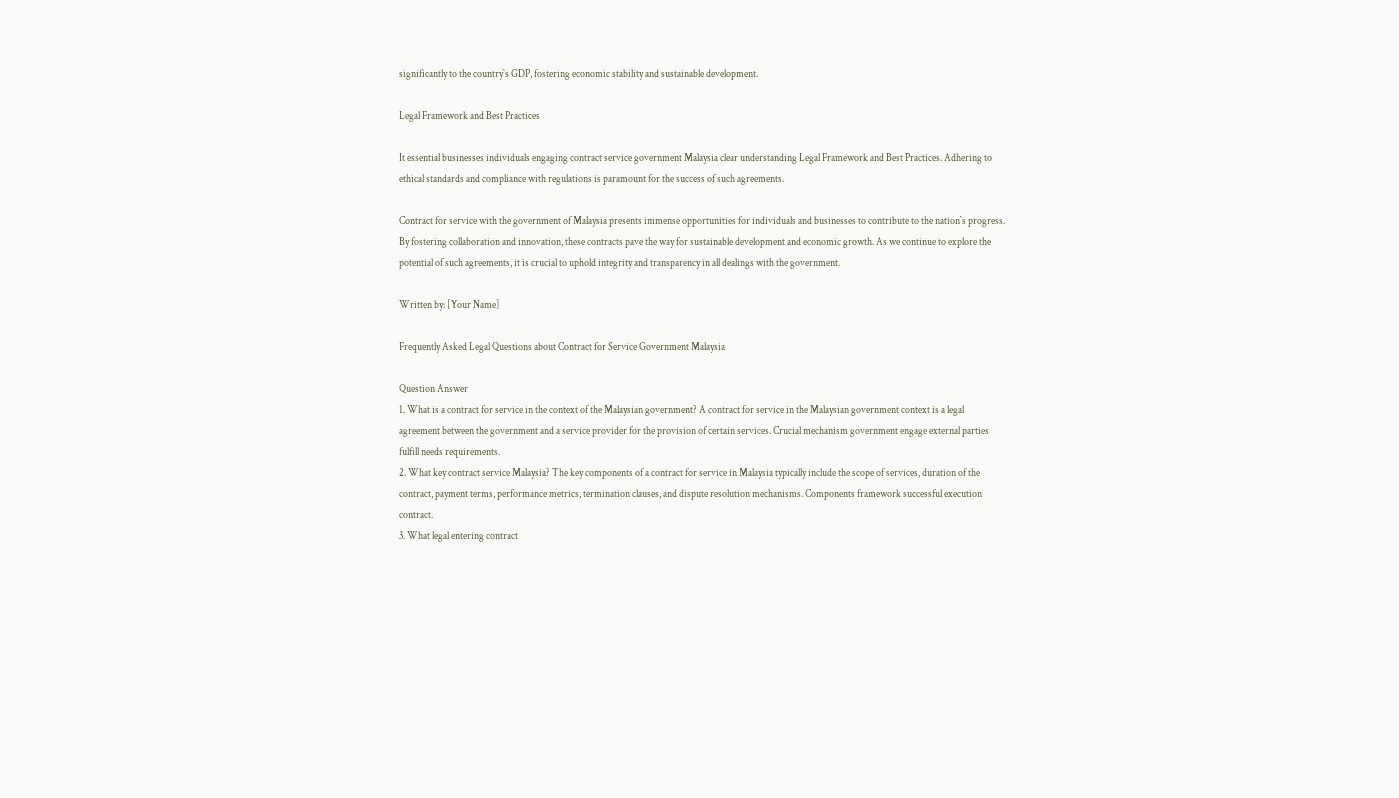significantly to the country`s GDP, fostering economic stability and sustainable development.

Legal Framework and Best Practices

It essential businesses individuals engaging contract service government Malaysia clear understanding Legal Framework and Best Practices. Adhering to ethical standards and compliance with regulations is paramount for the success of such agreements.

Contract for service with the government of Malaysia presents immense opportunities for individuals and businesses to contribute to the nation`s progress. By fostering collaboration and innovation, these contracts pave the way for sustainable development and economic growth. As we continue to explore the potential of such agreements, it is crucial to uphold integrity and transparency in all dealings with the government.

Written by: [Your Name]

Frequently Asked Legal Questions about Contract for Service Government Malaysia

Question Answer
1. What is a contract for service in the context of the Malaysian government? A contract for service in the Malaysian government context is a legal agreement between the government and a service provider for the provision of certain services. Crucial mechanism government engage external parties fulfill needs requirements.
2. What key contract service Malaysia? The key components of a contract for service in Malaysia typically include the scope of services, duration of the contract, payment terms, performance metrics, termination clauses, and dispute resolution mechanisms. Components framework successful execution contract.
3. What legal entering contract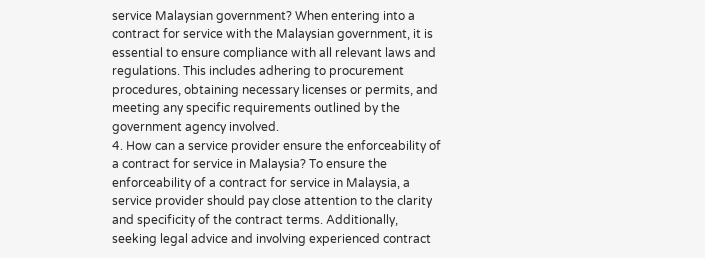service Malaysian government? When entering into a contract for service with the Malaysian government, it is essential to ensure compliance with all relevant laws and regulations. This includes adhering to procurement procedures, obtaining necessary licenses or permits, and meeting any specific requirements outlined by the government agency involved.
4. How can a service provider ensure the enforceability of a contract for service in Malaysia? To ensure the enforceability of a contract for service in Malaysia, a service provider should pay close attention to the clarity and specificity of the contract terms. Additionally, seeking legal advice and involving experienced contract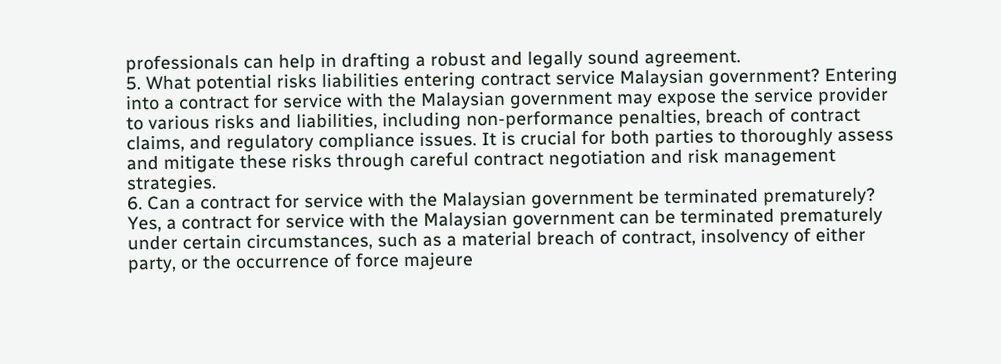professionals can help in drafting a robust and legally sound agreement.
5. What potential risks liabilities entering contract service Malaysian government? Entering into a contract for service with the Malaysian government may expose the service provider to various risks and liabilities, including non-performance penalties, breach of contract claims, and regulatory compliance issues. It is crucial for both parties to thoroughly assess and mitigate these risks through careful contract negotiation and risk management strategies.
6. Can a contract for service with the Malaysian government be terminated prematurely? Yes, a contract for service with the Malaysian government can be terminated prematurely under certain circumstances, such as a material breach of contract, insolvency of either party, or the occurrence of force majeure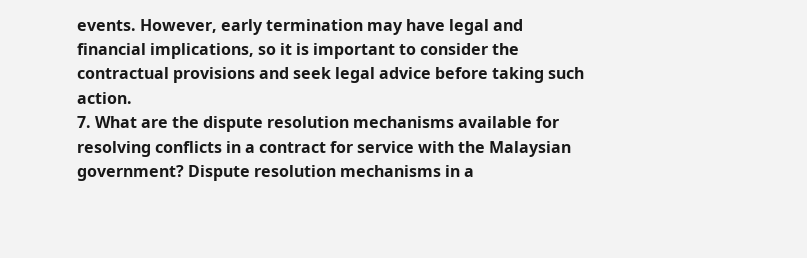events. However, early termination may have legal and financial implications, so it is important to consider the contractual provisions and seek legal advice before taking such action.
7. What are the dispute resolution mechanisms available for resolving conflicts in a contract for service with the Malaysian government? Dispute resolution mechanisms in a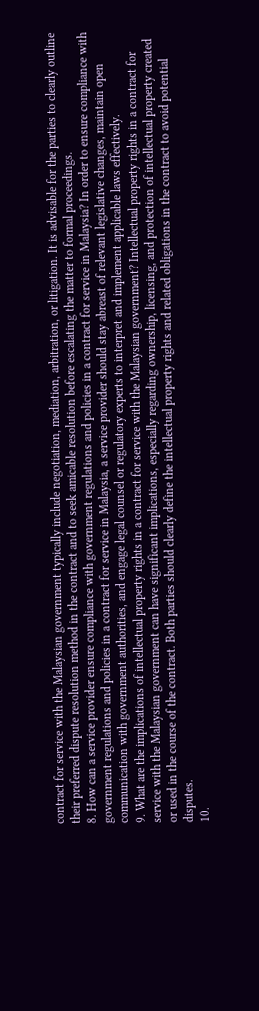contract for service with the Malaysian government typically include negotiation, mediation, arbitration, or litigation. It is advisable for the parties to clearly outline their preferred dispute resolution method in the contract and to seek amicable resolution before escalating the matter to formal proceedings.
8. How can a service provider ensure compliance with government regulations and policies in a contract for service in Malaysia? In order to ensure compliance with government regulations and policies in a contract for service in Malaysia, a service provider should stay abreast of relevant legislative changes, maintain open communication with government authorities, and engage legal counsel or regulatory experts to interpret and implement applicable laws effectively.
9. What are the implications of intellectual property rights in a contract for service with the Malaysian government? Intellectual property rights in a contract for service with the Malaysian government can have significant implications, especially regarding ownership, licensing, and protection of intellectual property created or used in the course of the contract. Both parties should clearly define the intellectual property rights and related obligations in the contract to avoid potential disputes.
10.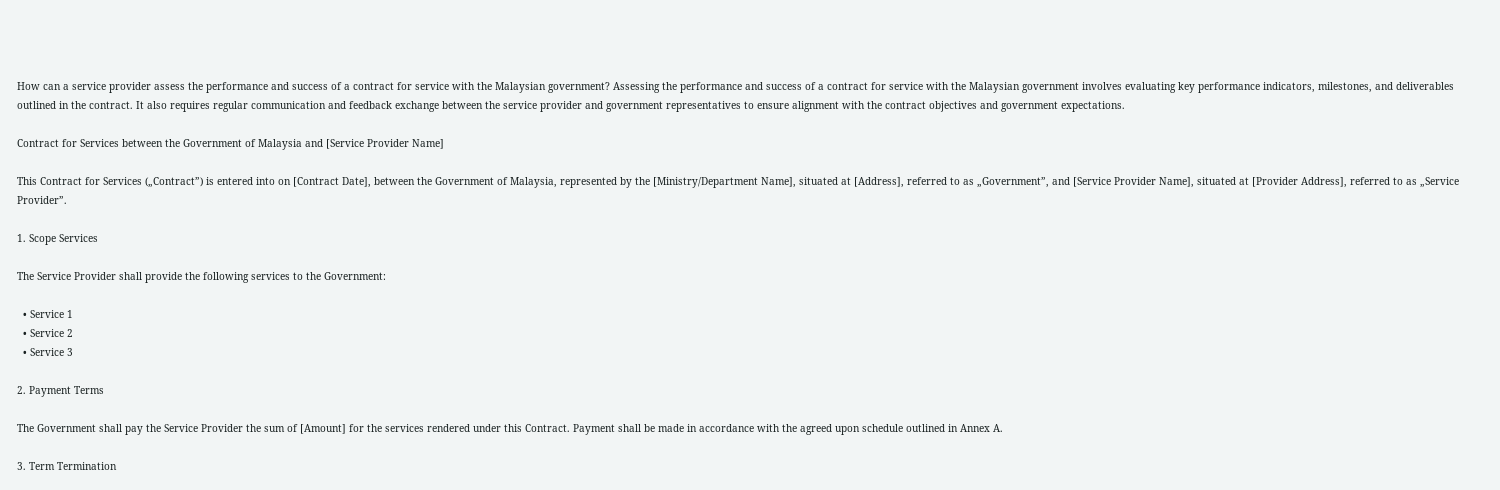How can a service provider assess the performance and success of a contract for service with the Malaysian government? Assessing the performance and success of a contract for service with the Malaysian government involves evaluating key performance indicators, milestones, and deliverables outlined in the contract. It also requires regular communication and feedback exchange between the service provider and government representatives to ensure alignment with the contract objectives and government expectations.

Contract for Services between the Government of Malaysia and [Service Provider Name]

This Contract for Services („Contract”) is entered into on [Contract Date], between the Government of Malaysia, represented by the [Ministry/Department Name], situated at [Address], referred to as „Government”, and [Service Provider Name], situated at [Provider Address], referred to as „Service Provider”.

1. Scope Services

The Service Provider shall provide the following services to the Government:

  • Service 1
  • Service 2
  • Service 3

2. Payment Terms

The Government shall pay the Service Provider the sum of [Amount] for the services rendered under this Contract. Payment shall be made in accordance with the agreed upon schedule outlined in Annex A.

3. Term Termination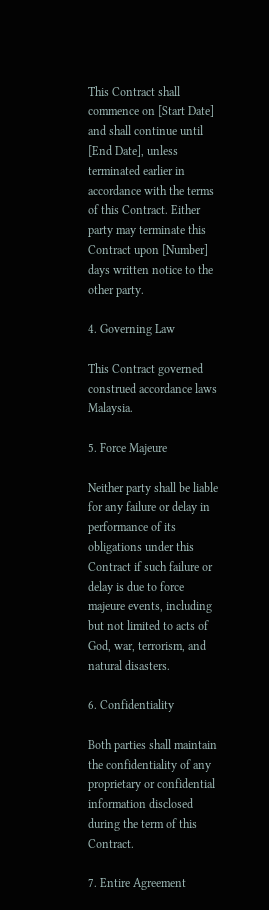This Contract shall commence on [Start Date] and shall continue until [End Date], unless terminated earlier in accordance with the terms of this Contract. Either party may terminate this Contract upon [Number] days written notice to the other party.

4. Governing Law

This Contract governed construed accordance laws Malaysia.

5. Force Majeure

Neither party shall be liable for any failure or delay in performance of its obligations under this Contract if such failure or delay is due to force majeure events, including but not limited to acts of God, war, terrorism, and natural disasters.

6. Confidentiality

Both parties shall maintain the confidentiality of any proprietary or confidential information disclosed during the term of this Contract.

7. Entire Agreement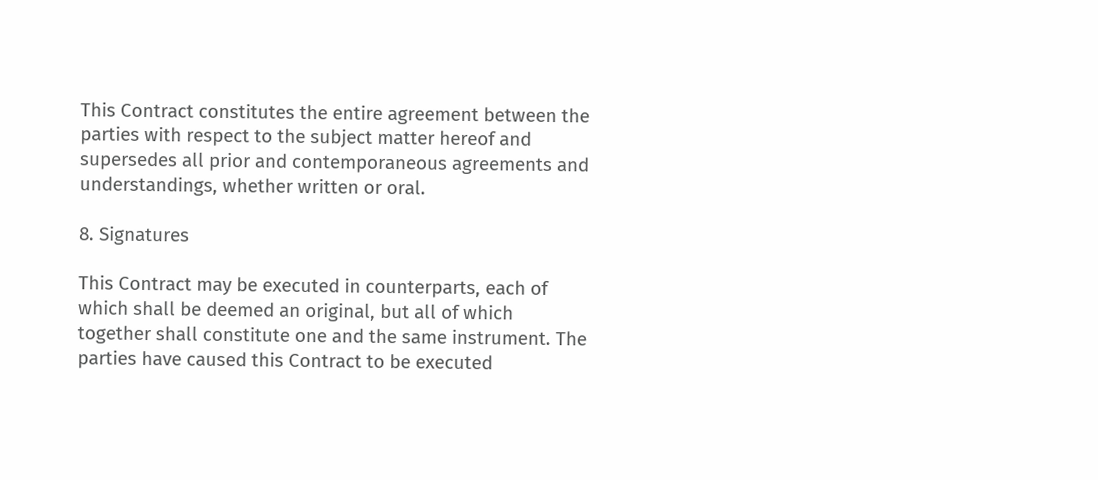This Contract constitutes the entire agreement between the parties with respect to the subject matter hereof and supersedes all prior and contemporaneous agreements and understandings, whether written or oral.

8. Signatures

This Contract may be executed in counterparts, each of which shall be deemed an original, but all of which together shall constitute one and the same instrument. The parties have caused this Contract to be executed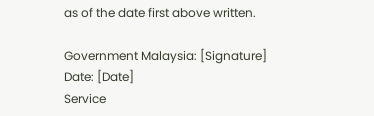as of the date first above written.

Government Malaysia: [Signature]
Date: [Date]
Service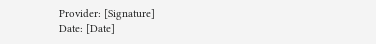Provider: [Signature]
Date: [Date]